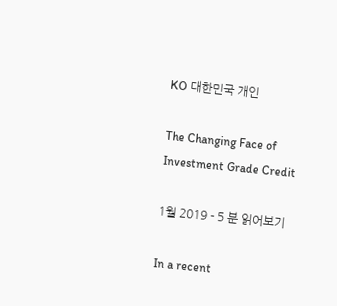KO 대한민국 개인

The Changing Face of Investment Grade Credit

1월 2019 - 5 분 읽어보기

In a recent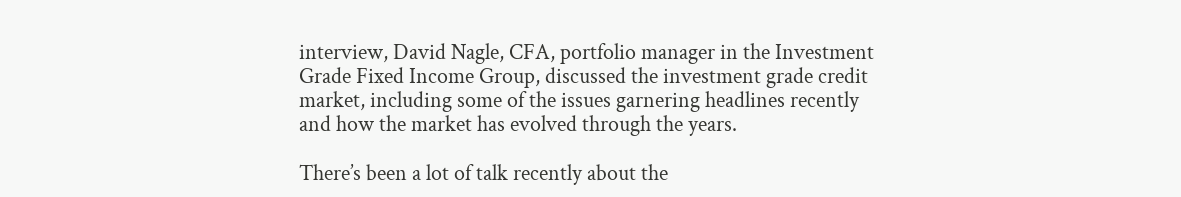interview, David Nagle, CFA, portfolio manager in the Investment Grade Fixed Income Group, discussed the investment grade credit market, including some of the issues garnering headlines recently and how the market has evolved through the years.

There’s been a lot of talk recently about the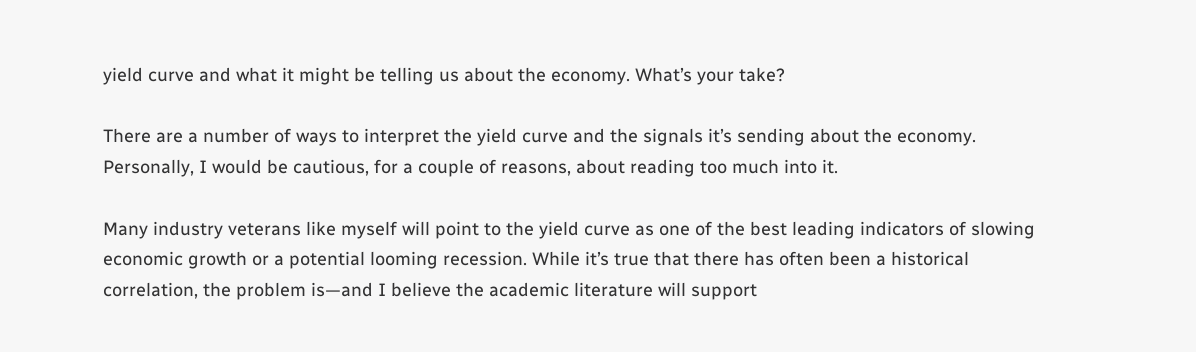yield curve and what it might be telling us about the economy. What’s your take?

There are a number of ways to interpret the yield curve and the signals it’s sending about the economy. Personally, I would be cautious, for a couple of reasons, about reading too much into it.

Many industry veterans like myself will point to the yield curve as one of the best leading indicators of slowing economic growth or a potential looming recession. While it’s true that there has often been a historical correlation, the problem is—and I believe the academic literature will support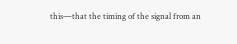this—that the timing of the signal from an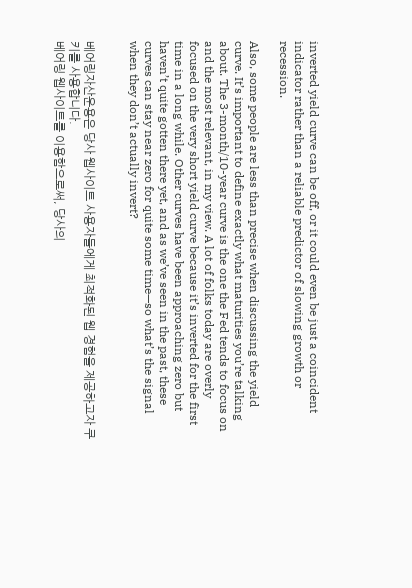inverted yield curve can be off, or it could even be just a coincident indicator rather than a reliable predictor of slowing growth or recession.

Also, some people are less than precise when discussing the yield curve. It’s important to define exactly what maturities you’re talking about. The 3-month/10-year curve is the one the Fed tends to focus on and the most relevant, in my view. A lot of folks today are overly focused on the very short yield curve because it’s inverted for the first time in a long while. Other curves have been approaching zero but haven’t quite gotten there yet, and as we’ve seen in the past, these curves can stay near zero for quite some time—so what’s the signal when they don’t actually invert?


베어링자산운용은 당사 웹사이트 사용자들에게 최적화된 웹 경험을 제공하고자 쿠키를 사용합니다.
베어링 웹사이트를 이용함으로써, 당사의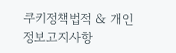쿠키정책법적 & 개인정보고지사항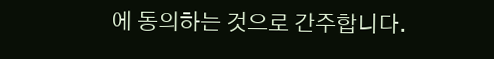에 동의하는 것으로 간주합니다.